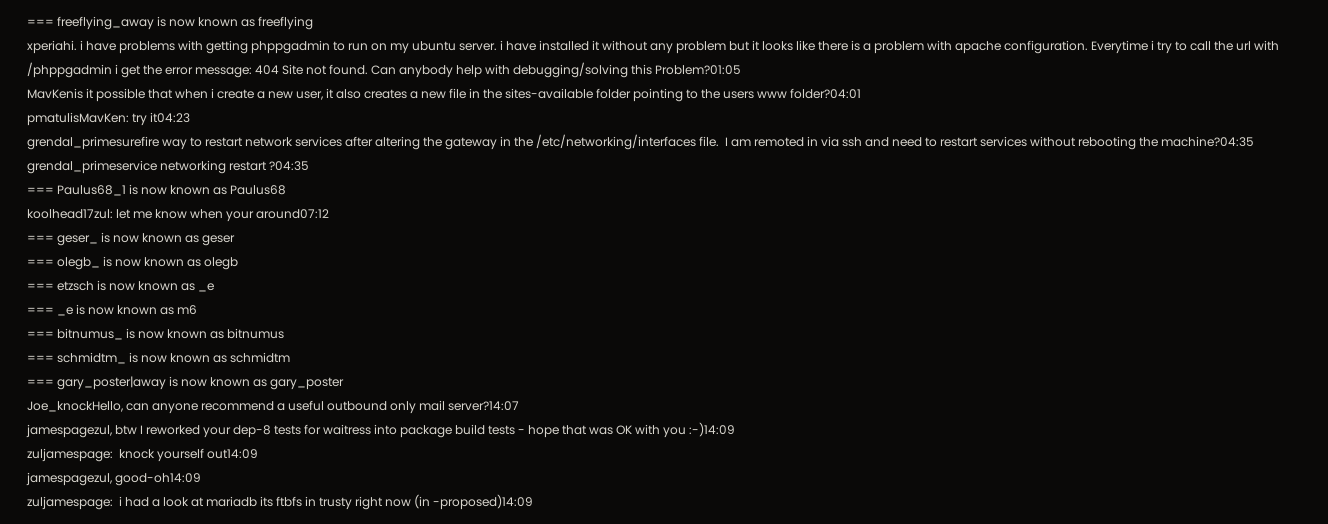=== freeflying_away is now known as freeflying
xperiahi. i have problems with getting phppgadmin to run on my ubuntu server. i have installed it without any problem but it looks like there is a problem with apache configuration. Everytime i try to call the url with /phppgadmin i get the error message: 404 Site not found. Can anybody help with debugging/solving this Problem?01:05
MavKenis it possible that when i create a new user, it also creates a new file in the sites-available folder pointing to the users www folder?04:01
pmatulisMavKen: try it04:23
grendal_primesurefire way to restart network services after altering the gateway in the /etc/networking/interfaces file.  I am remoted in via ssh and need to restart services without rebooting the machine?04:35
grendal_primeservice networking restart ?04:35
=== Paulus68_1 is now known as Paulus68
koolhead17zul: let me know when your around07:12
=== geser_ is now known as geser
=== olegb_ is now known as olegb
=== etzsch is now known as _e
=== _e is now known as m6
=== bitnumus_ is now known as bitnumus
=== schmidtm_ is now known as schmidtm
=== gary_poster|away is now known as gary_poster
Joe_knockHello, can anyone recommend a useful outbound only mail server?14:07
jamespagezul, btw I reworked your dep-8 tests for waitress into package build tests - hope that was OK with you :-)14:09
zuljamespage:  knock yourself out14:09
jamespagezul, good-oh14:09
zuljamespage:  i had a look at mariadb its ftbfs in trusty right now (in -proposed)14:09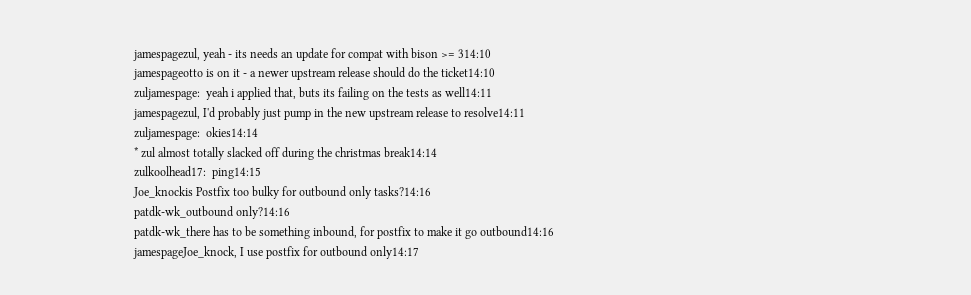jamespagezul, yeah - its needs an update for compat with bison >= 314:10
jamespageotto is on it - a newer upstream release should do the ticket14:10
zuljamespage:  yeah i applied that, buts its failing on the tests as well14:11
jamespagezul, I'd probably just pump in the new upstream release to resolve14:11
zuljamespage:  okies14:14
* zul almost totally slacked off during the christmas break14:14
zulkoolhead17:  ping14:15
Joe_knockis Postfix too bulky for outbound only tasks?14:16
patdk-wk_outbound only?14:16
patdk-wk_there has to be something inbound, for postfix to make it go outbound14:16
jamespageJoe_knock, I use postfix for outbound only14:17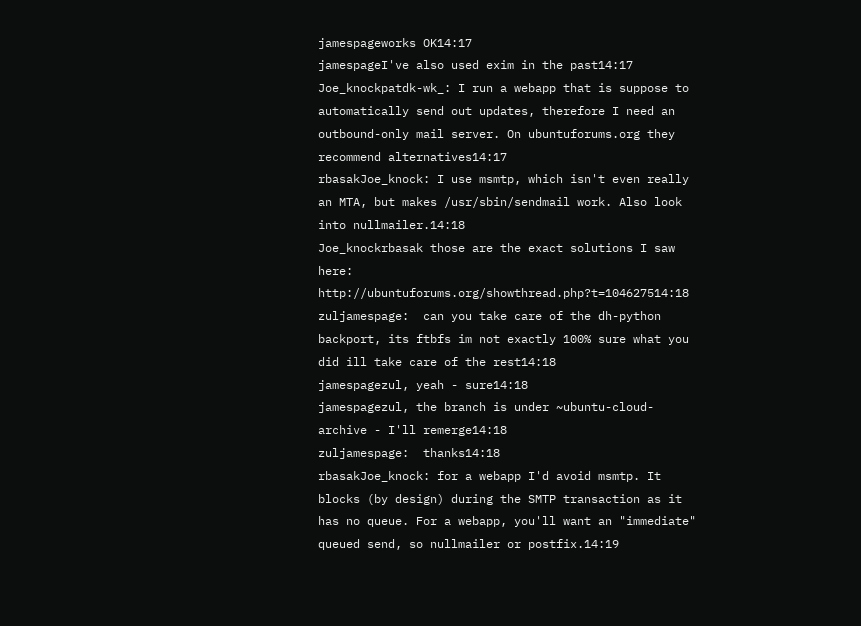jamespageworks OK14:17
jamespageI've also used exim in the past14:17
Joe_knockpatdk-wk_: I run a webapp that is suppose to automatically send out updates, therefore I need an outbound-only mail server. On ubuntuforums.org they recommend alternatives14:17
rbasakJoe_knock: I use msmtp, which isn't even really an MTA, but makes /usr/sbin/sendmail work. Also look into nullmailer.14:18
Joe_knockrbasak those are the exact solutions I saw here: http://ubuntuforums.org/showthread.php?t=104627514:18
zuljamespage:  can you take care of the dh-python backport, its ftbfs im not exactly 100% sure what you did ill take care of the rest14:18
jamespagezul, yeah - sure14:18
jamespagezul, the branch is under ~ubuntu-cloud-archive - I'll remerge14:18
zuljamespage:  thanks14:18
rbasakJoe_knock: for a webapp I'd avoid msmtp. It blocks (by design) during the SMTP transaction as it has no queue. For a webapp, you'll want an "immediate" queued send, so nullmailer or postfix.14:19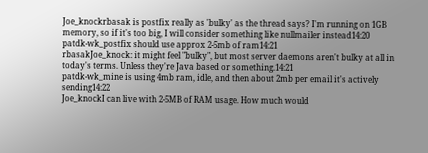Joe_knockrbasak is postfix really as 'bulky' as the thread says? I'm running on 1GB memory, so if it's too big, I will consider something like nullmailer instead14:20
patdk-wk_postfix should use approx 2-5mb of ram14:21
rbasakJoe_knock: it might feel "bulky", but most server daemons aren't bulky at all in today's terms. Unless they're Java based or something.14:21
patdk-wk_mine is using 4mb ram, idle, and then about 2mb per email it's actively sending14:22
Joe_knockI can live with 2-5MB of RAM usage. How much would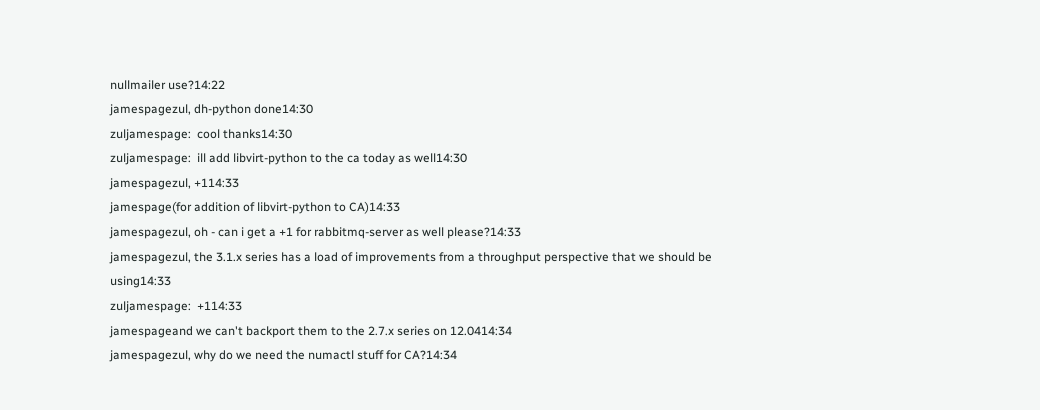nullmailer use?14:22
jamespagezul, dh-python done14:30
zuljamespage:  cool thanks14:30
zuljamespage:  ill add libvirt-python to the ca today as well14:30
jamespagezul, +114:33
jamespage(for addition of libvirt-python to CA)14:33
jamespagezul, oh - can i get a +1 for rabbitmq-server as well please?14:33
jamespagezul, the 3.1.x series has a load of improvements from a throughput perspective that we should be using14:33
zuljamespage:  +114:33
jamespageand we can't backport them to the 2.7.x series on 12.0414:34
jamespagezul, why do we need the numactl stuff for CA?14:34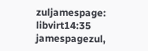zuljamespage:  libvirt14:35
jamespagezul,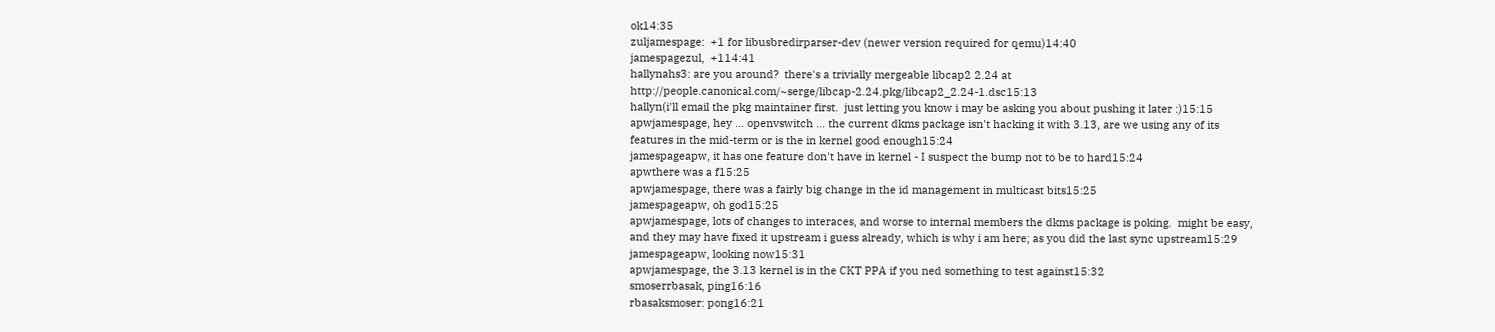ok14:35
zuljamespage:  +1 for libusbredirparser-dev (newer version required for qemu)14:40
jamespagezul,  +114:41
hallynahs3: are you around?  there's a trivially mergeable libcap2 2.24 at http://people.canonical.com/~serge/libcap-2.24.pkg/libcap2_2.24-1.dsc15:13
hallyn(i'll email the pkg maintainer first.  just letting you know i may be asking you about pushing it later :)15:15
apwjamespage, hey ... openvswitch ... the current dkms package isn't hacking it with 3.13, are we using any of its features in the mid-term or is the in kernel good enough15:24
jamespageapw, it has one feature don't have in kernel - I suspect the bump not to be to hard15:24
apwthere was a f15:25
apwjamespage, there was a fairly big change in the id management in multicast bits15:25
jamespageapw, oh god15:25
apwjamespage, lots of changes to interaces, and worse to internal members the dkms package is poking.  might be easy, and they may have fixed it upstream i guess already, which is why i am here; as you did the last sync upstream15:29
jamespageapw, looking now15:31
apwjamespage, the 3.13 kernel is in the CKT PPA if you ned something to test against15:32
smoserrbasak, ping16:16
rbasaksmoser: pong16:21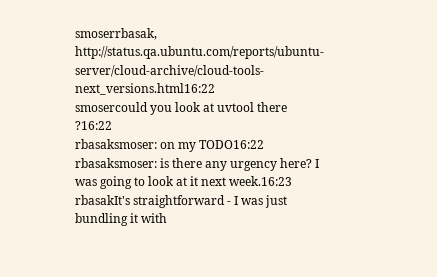smoserrbasak, http://status.qa.ubuntu.com/reports/ubuntu-server/cloud-archive/cloud-tools-next_versions.html16:22
smosercould you look at uvtool there ?16:22
rbasaksmoser: on my TODO16:22
rbasaksmoser: is there any urgency here? I was going to look at it next week.16:23
rbasakIt's straightforward - I was just bundling it with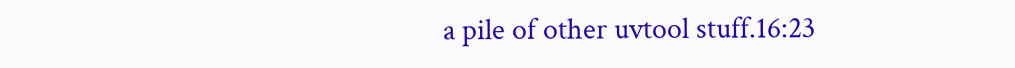a pile of other uvtool stuff.16:23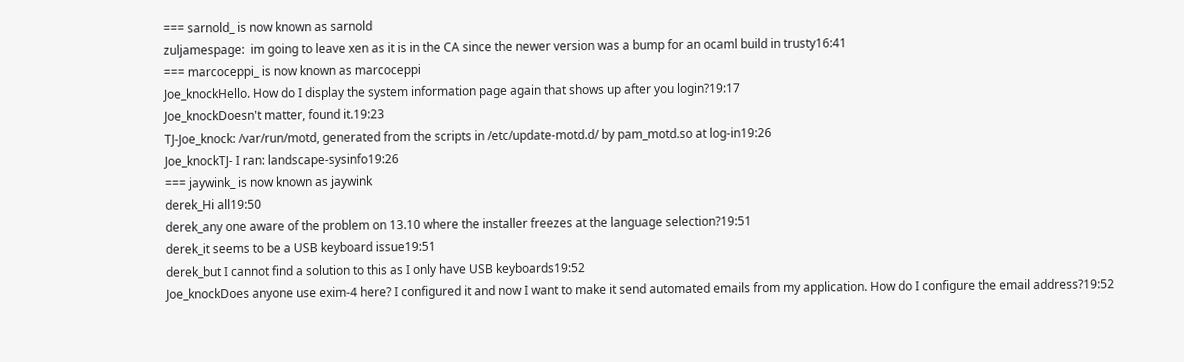=== sarnold_ is now known as sarnold
zuljamespage:  im going to leave xen as it is in the CA since the newer version was a bump for an ocaml build in trusty16:41
=== marcoceppi_ is now known as marcoceppi
Joe_knockHello. How do I display the system information page again that shows up after you login?19:17
Joe_knockDoesn't matter, found it.19:23
TJ-Joe_knock: /var/run/motd, generated from the scripts in /etc/update-motd.d/ by pam_motd.so at log-in19:26
Joe_knockTJ- I ran: landscape-sysinfo19:26
=== jaywink_ is now known as jaywink
derek_Hi all19:50
derek_any one aware of the problem on 13.10 where the installer freezes at the language selection?19:51
derek_it seems to be a USB keyboard issue19:51
derek_but I cannot find a solution to this as I only have USB keyboards19:52
Joe_knockDoes anyone use exim-4 here? I configured it and now I want to make it send automated emails from my application. How do I configure the email address?19:52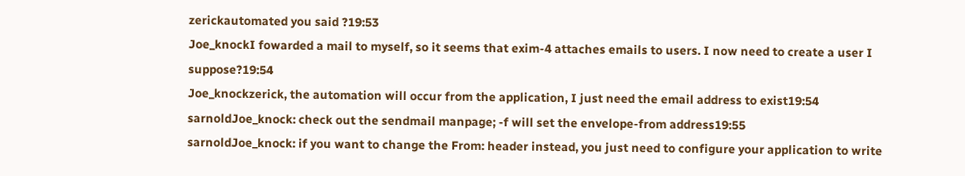zerickautomated you said ?19:53
Joe_knockI fowarded a mail to myself, so it seems that exim-4 attaches emails to users. I now need to create a user I suppose?19:54
Joe_knockzerick, the automation will occur from the application, I just need the email address to exist19:54
sarnoldJoe_knock: check out the sendmail manpage; -f will set the envelope-from address19:55
sarnoldJoe_knock: if you want to change the From: header instead, you just need to configure your application to write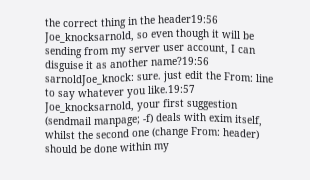the correct thing in the header19:56
Joe_knocksarnold, so even though it will be sending from my server user account, I can disguise it as another name?19:56
sarnoldJoe_knock: sure. just edit the From: line to say whatever you like.19:57
Joe_knocksarnold, your first suggestion (sendmail manpage; -f) deals with exim itself, whilst the second one (change From: header) should be done within my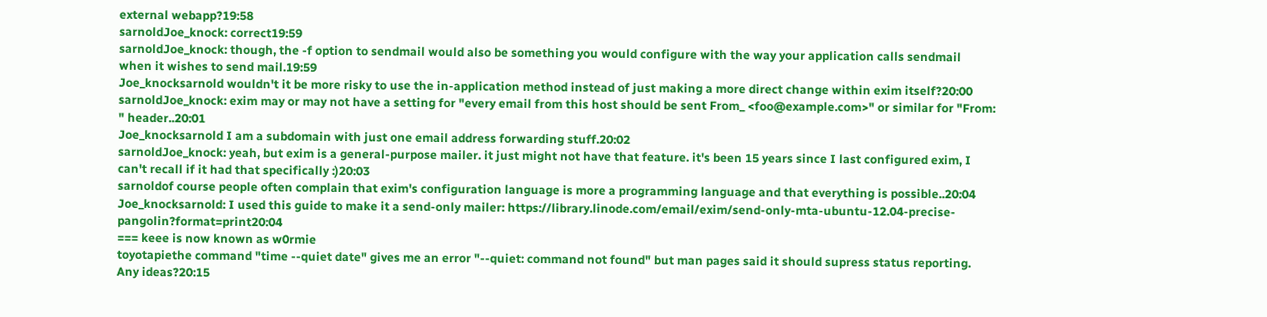external webapp?19:58
sarnoldJoe_knock: correct19:59
sarnoldJoe_knock: though, the -f option to sendmail would also be something you would configure with the way your application calls sendmail when it wishes to send mail.19:59
Joe_knocksarnold wouldn't it be more risky to use the in-application method instead of just making a more direct change within exim itself?20:00
sarnoldJoe_knock: exim may or may not have a setting for "every email from this host should be sent From_ <foo@example.com>" or similar for "From: " header..20:01
Joe_knocksarnold I am a subdomain with just one email address forwarding stuff.20:02
sarnoldJoe_knock: yeah, but exim is a general-purpose mailer. it just might not have that feature. it's been 15 years since I last configured exim, I can't recall if it had that specifically :)20:03
sarnoldof course people often complain that exim's configuration language is more a programming language and that everything is possible..20:04
Joe_knocksarnold: I used this guide to make it a send-only mailer: https://library.linode.com/email/exim/send-only-mta-ubuntu-12.04-precise-pangolin?format=print20:04
=== keee is now known as w0rmie
toyotapiethe command "time --quiet date" gives me an error "--quiet: command not found" but man pages said it should supress status reporting. Any ideas?20:15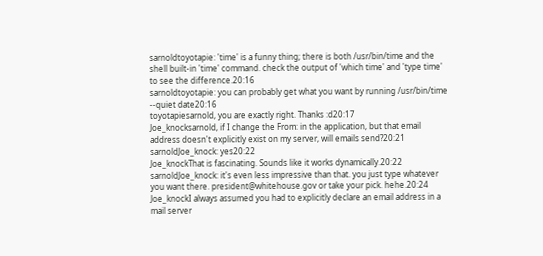sarnoldtoyotapie: 'time' is a funny thing; there is both /usr/bin/time and the shell built-in 'time' command. check the output of 'which time' and 'type time' to see the difference.20:16
sarnoldtoyotapie: you can probably get what you want by running /usr/bin/time --quiet date20:16
toyotapiesarnold, you are exactly right. Thanks :d20:17
Joe_knocksarnold, if I change the From: in the application, but that email address doesn't explicitly exist on my server, will emails send?20:21
sarnoldJoe_knock: yes20:22
Joe_knockThat is fascinating. Sounds like it works dynamically.20:22
sarnoldJoe_knock: it's even less impressive than that. you just type whatever you want there. president@whitehouse.gov or take your pick. hehe.20:24
Joe_knockI always assumed you had to explicitly declare an email address in a mail server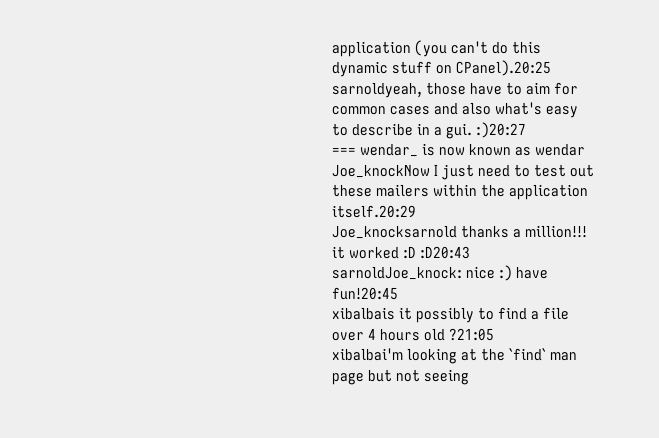application (you can't do this dynamic stuff on CPanel).20:25
sarnoldyeah, those have to aim for common cases and also what's easy to describe in a gui. :)20:27
=== wendar_ is now known as wendar
Joe_knockNow I just need to test out these mailers within the application itself.20:29
Joe_knocksarnold thanks a million!!! it worked :D :D20:43
sarnoldJoe_knock: nice :) have fun!20:45
xibalbais it possibly to find a file over 4 hours old ?21:05
xibalbai'm looking at the `find` man page but not seeing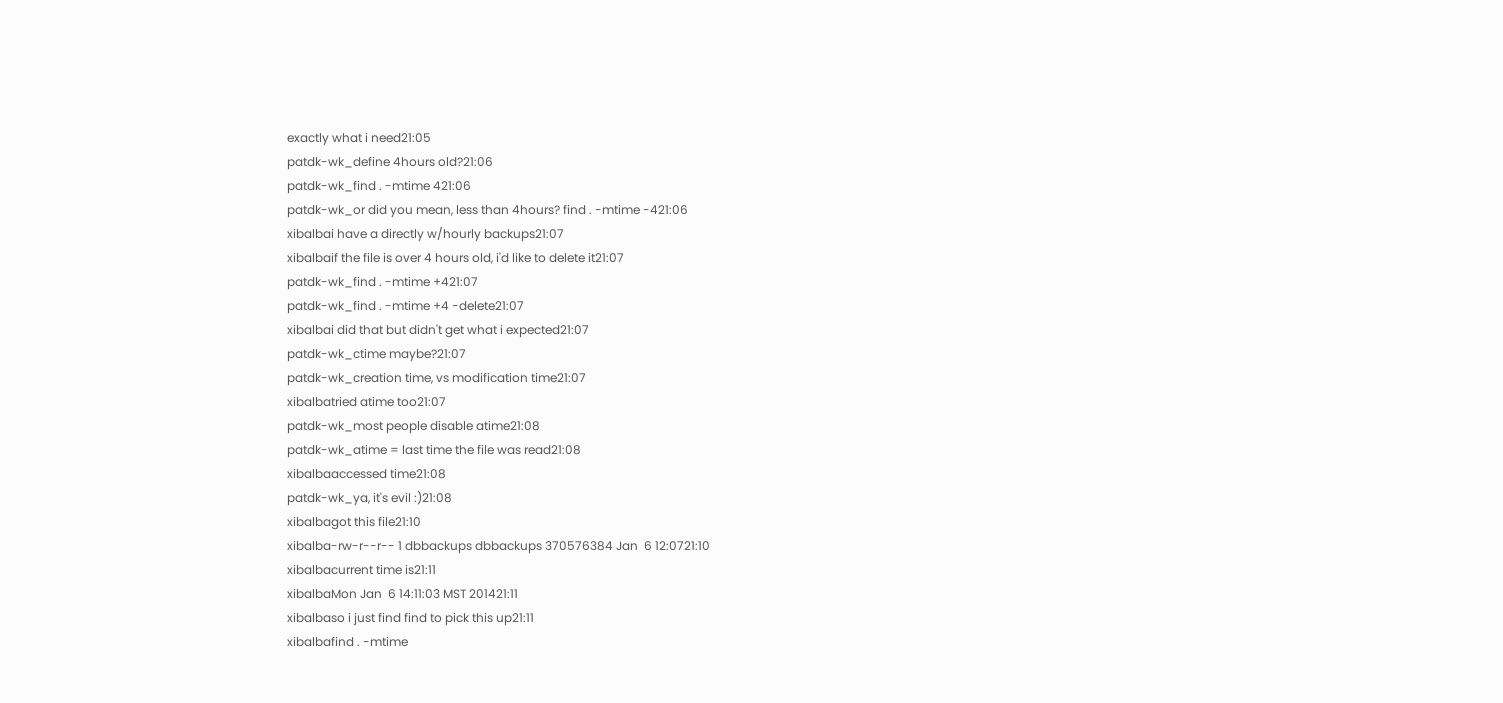exactly what i need21:05
patdk-wk_define 4hours old?21:06
patdk-wk_find . -mtime 421:06
patdk-wk_or did you mean, less than 4hours? find . -mtime -421:06
xibalbai have a directly w/hourly backups21:07
xibalbaif the file is over 4 hours old, i'd like to delete it21:07
patdk-wk_find . -mtime +421:07
patdk-wk_find . -mtime +4 -delete21:07
xibalbai did that but didn't get what i expected21:07
patdk-wk_ctime maybe?21:07
patdk-wk_creation time, vs modification time21:07
xibalbatried atime too21:07
patdk-wk_most people disable atime21:08
patdk-wk_atime = last time the file was read21:08
xibalbaaccessed time21:08
patdk-wk_ya, it's evil :)21:08
xibalbagot this file21:10
xibalba-rw-r--r-- 1 dbbackups dbbackups 370576384 Jan  6 12:0721:10
xibalbacurrent time is21:11
xibalbaMon Jan  6 14:11:03 MST 201421:11
xibalbaso i just find find to pick this up21:11
xibalbafind . -mtime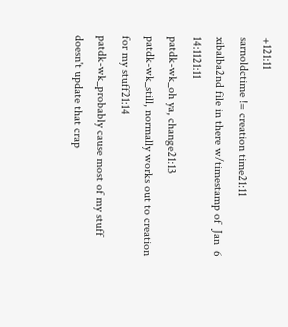+121:11
sarnoldctime != creation time21:11
xibalba2nd file in there w/timestamp of  Jan  6 14:1121:11
patdk-wk_oh ya, change21:13
patdk-wk_still, normally works out to creation for my stuff21:14
patdk-wk_probably cause most of my stuff doesn't update that crap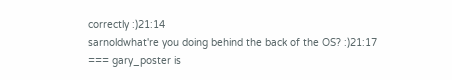correctly :)21:14
sarnoldwhat're you doing behind the back of the OS? :)21:17
=== gary_poster is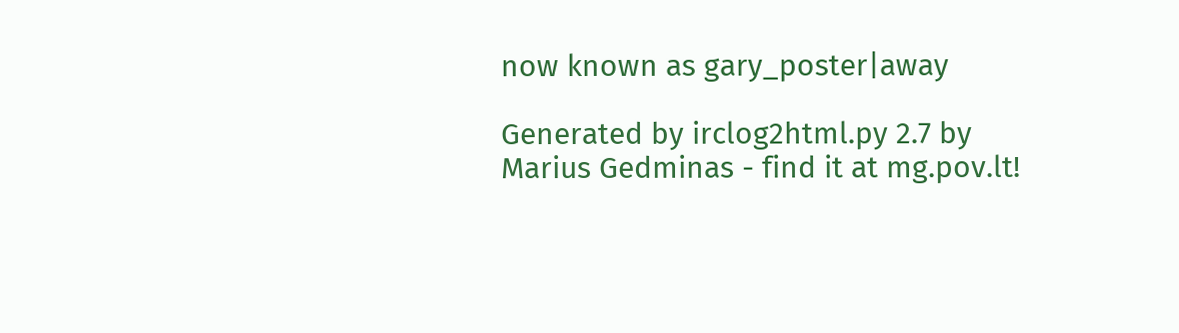now known as gary_poster|away

Generated by irclog2html.py 2.7 by Marius Gedminas - find it at mg.pov.lt!